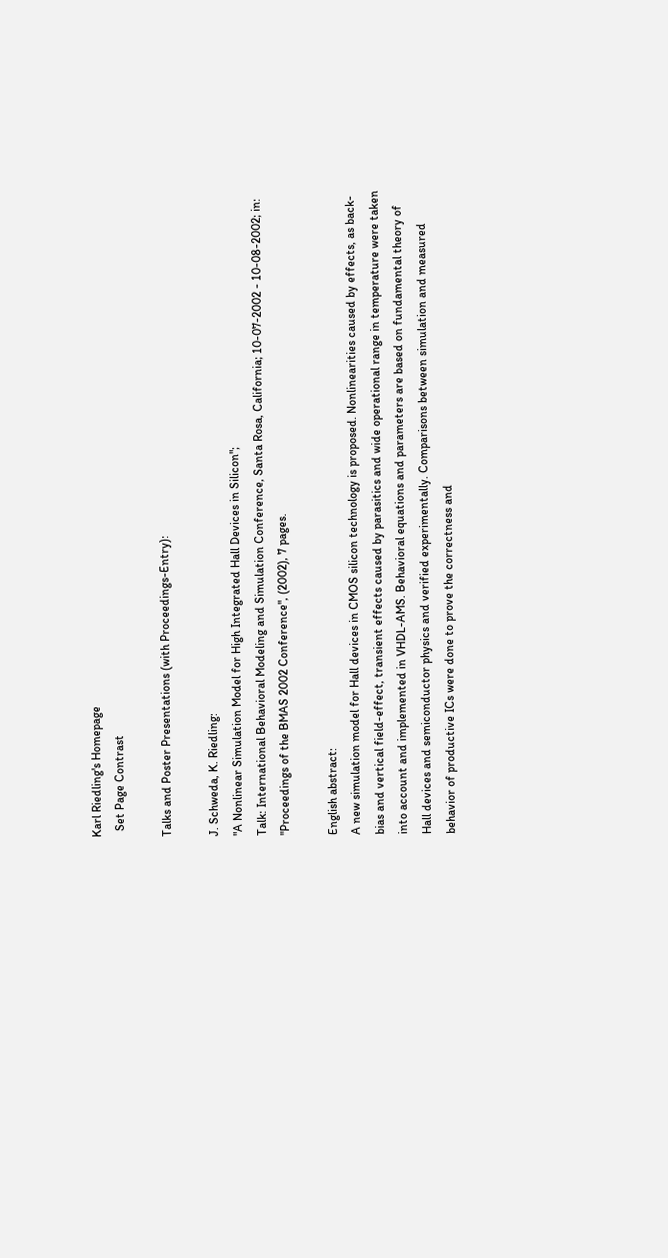Karl Riedling's Homepage
  Set Page Contrast

Talks and Poster Presentations (with Proceedings-Entry):

J. Schweda, K. Riedling:
"A Nonlinear Simulation Model for High Integrated Hall Devices in Silicon";
Talk: International Behavioral Modeling and Simulation Conference, Santa Rosa, California; 10-07-2002 - 10-08-2002; in: "Proceedings of the BMAS 2002 Conference", (2002), 7 pages.

English abstract:
A new simulation model for Hall devices in CMOS silicon technology is proposed. Nonlinearities caused by effects, as back-bias and vertical field-effect, transient effects caused by parasitics and wide operational range in temperature were taken into account and implemented in VHDL-AMS. Behavioral equations and parameters are based on fundamental theory of Hall devices and semiconductor physics and verified experimentally. Comparisons between simulation and measured behavior of productive ICs were done to prove the correctness and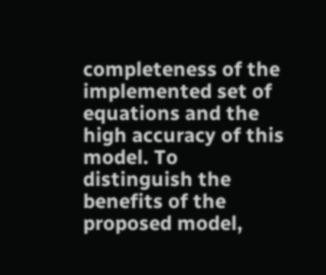completeness of the implemented set of equations and the high accuracy of this model. To distinguish the benefits of the proposed model,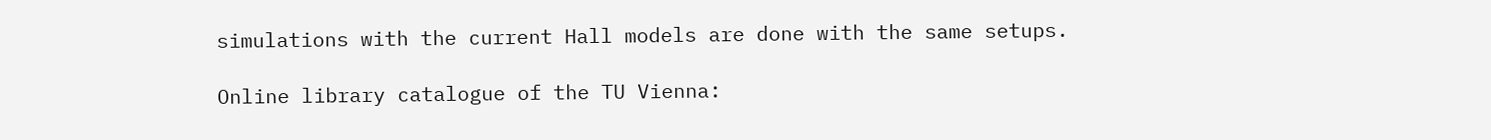simulations with the current Hall models are done with the same setups.

Online library catalogue of the TU Vienna: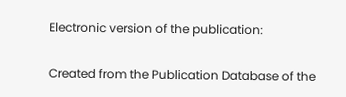Electronic version of the publication:

Created from the Publication Database of the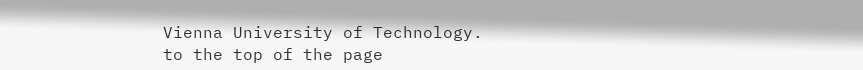Vienna University of Technology.
to the top of the page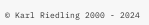© Karl Riedling 2000 - 2024